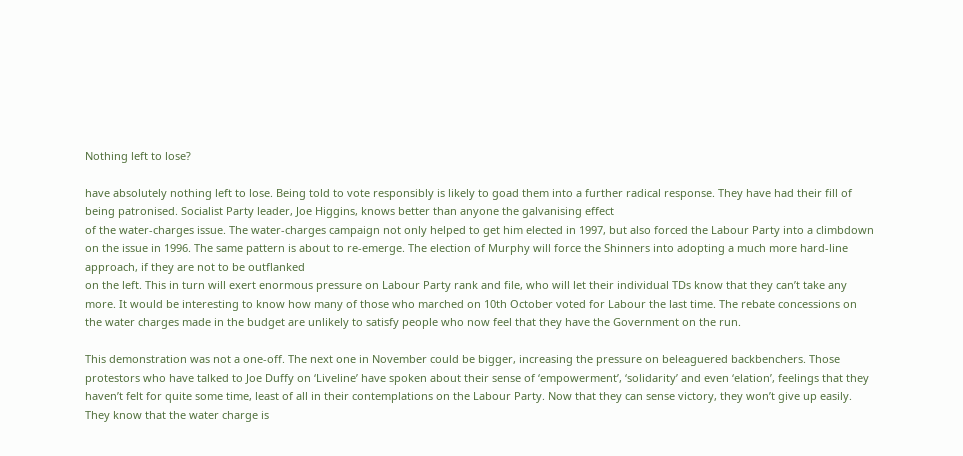Nothing left to lose?

have absolutely nothing left to lose. Being told to vote responsibly is likely to goad them into a further radical response. They have had their fill of being patronised. Socialist Party leader, Joe Higgins, knows better than anyone the galvanising effect
of the water-charges issue. The water-charges campaign not only helped to get him elected in 1997, but also forced the Labour Party into a climbdown on the issue in 1996. The same pattern is about to re-emerge. The election of Murphy will force the Shinners into adopting a much more hard-line approach, if they are not to be outflanked
on the left. This in turn will exert enormous pressure on Labour Party rank and file, who will let their individual TDs know that they can’t take any more. It would be interesting to know how many of those who marched on 10th October voted for Labour the last time. The rebate concessions on the water charges made in the budget are unlikely to satisfy people who now feel that they have the Government on the run.

This demonstration was not a one-off. The next one in November could be bigger, increasing the pressure on beleaguered backbenchers. Those protestors who have talked to Joe Duffy on ‘Liveline’ have spoken about their sense of ‘empowerment’, ‘solidarity’ and even ‘elation’, feelings that they haven’t felt for quite some time, least of all in their contemplations on the Labour Party. Now that they can sense victory, they won’t give up easily. They know that the water charge is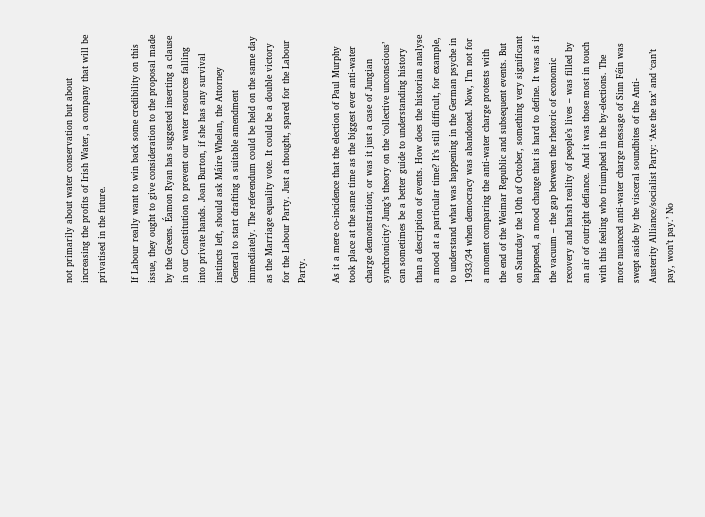not primarily about water conservation but about increasing the profits of Irish Water, a company that will be privatised in the future.

If Labour really want to win back some credibility on this issue, they ought to give consideration to the proposal made by the Greens. Éamon Ryan has suggested inserting a clause in our Constitution to prevent our water resources falling into private hands. Joan Burton, if she has any survival instincts left, should ask Máire Whelan, the Attorney General to start drafting a suitable amendment immediately. The referendum could be held on the same day as the Marriage equality vote. It could be a double victory for the Labour Party. Just a thought, spared for the Labour Party.

As it a mere co-incidence that the election of Paul Murphy took place at the same time as the biggest ever anti-water charge demonstration; or was it just a case of Jungian
synchronicity? Jung’s theory on the ‘collective unconscious’ can sometimes be a better guide to understanding history than a description of events. How does the historian analyse a mood at a particular time? It’s still difficult, for example, to understand what was happening in the German psyche in 1933/34 when democracy was abandoned. Now, I’m not for a moment comparing the anti-water charge protests with the end of the Weimar Republic and subsequent events. But on Saturday the 10th of October, something very significant happened, a mood change that is hard to define. It was as if the vacuum – the gap between the rhetoric of economic recovery and harsh reality of people’s lives – was filled by an air of outright defiance. And it was those most in touch with this feeling who triumphed in the by-elections. The more nuanced anti-water charge message of Sinn Féin was swept aside by the visceral soundbites of the Anti-
Austerity Alliance/socialist Party: ‘Axe the tax’ and ‘can’t pay, won’t pay.’ No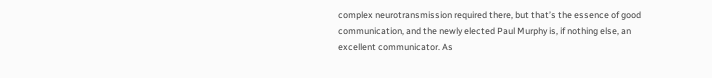complex neurotransmission required there, but that’s the essence of good communication, and the newly elected Paul Murphy is, if nothing else, an excellent communicator. As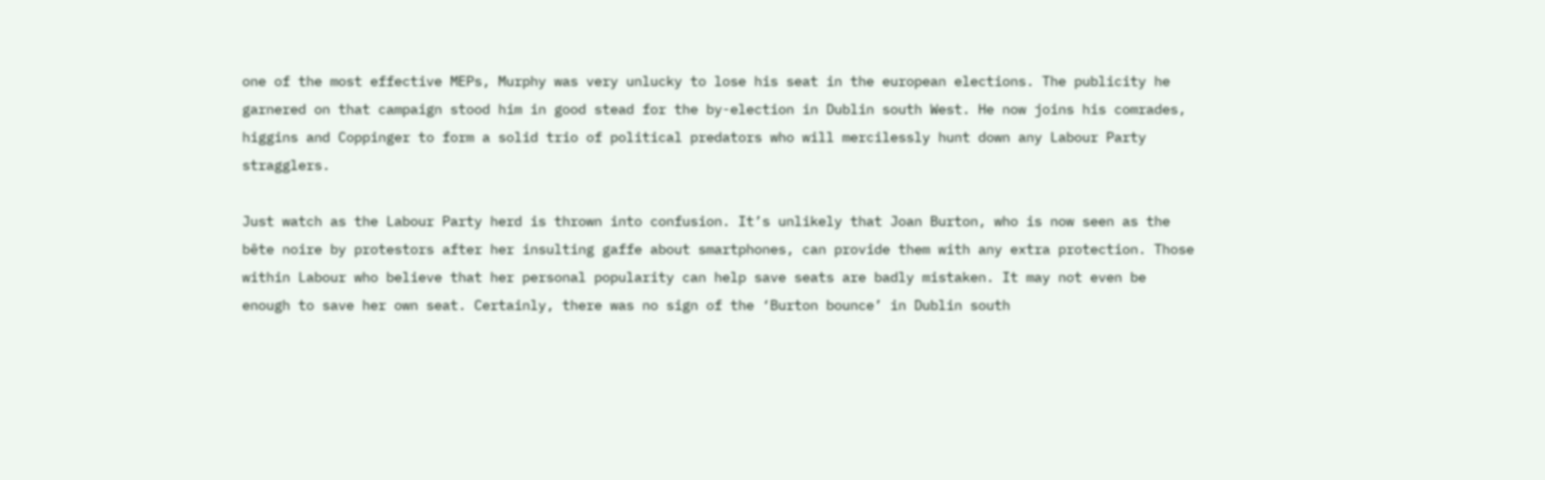one of the most effective MEPs, Murphy was very unlucky to lose his seat in the european elections. The publicity he garnered on that campaign stood him in good stead for the by-election in Dublin south West. He now joins his comrades, higgins and Coppinger to form a solid trio of political predators who will mercilessly hunt down any Labour Party stragglers.

Just watch as the Labour Party herd is thrown into confusion. It’s unlikely that Joan Burton, who is now seen as the bête noire by protestors after her insulting gaffe about smartphones, can provide them with any extra protection. Those within Labour who believe that her personal popularity can help save seats are badly mistaken. It may not even be enough to save her own seat. Certainly, there was no sign of the ‘Burton bounce’ in Dublin south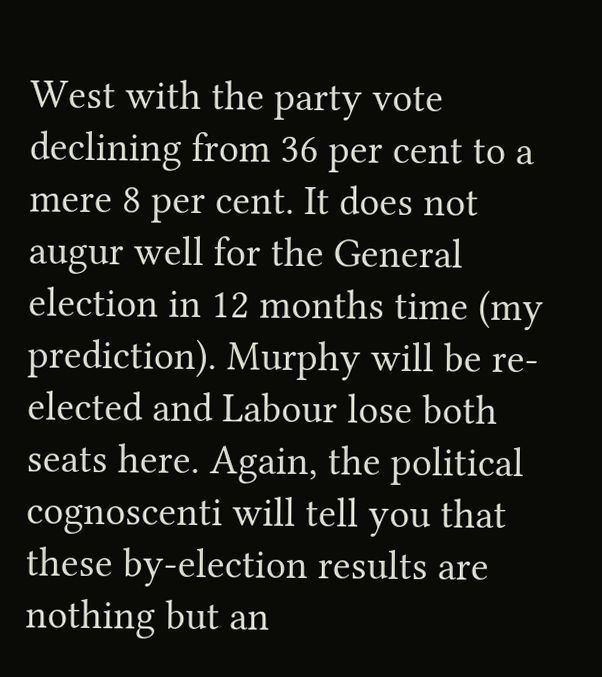West with the party vote declining from 36 per cent to a mere 8 per cent. It does not augur well for the General election in 12 months time (my prediction). Murphy will be re-elected and Labour lose both seats here. Again, the political cognoscenti will tell you that these by-election results are nothing but an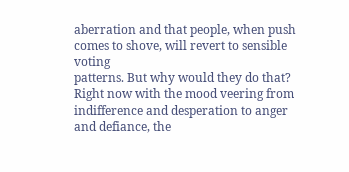aberration and that people, when push comes to shove, will revert to sensible voting
patterns. But why would they do that? Right now with the mood veering from indifference and desperation to anger and defiance, the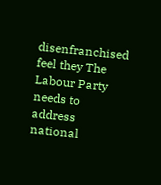disenfranchised feel they The Labour Party needs to address national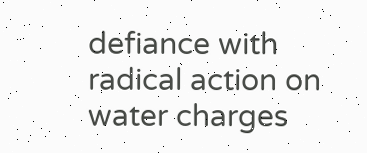defiance with radical action on water charges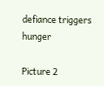defiance triggers hunger

Picture 2